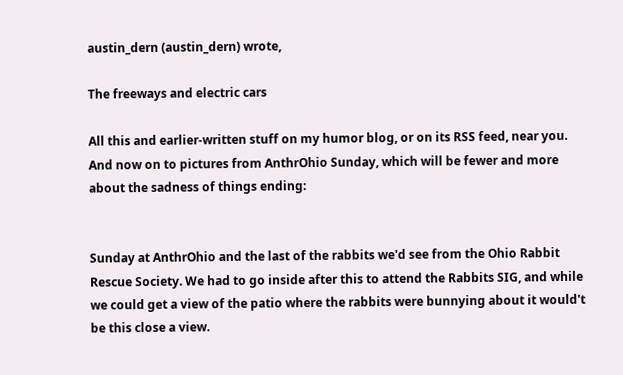austin_dern (austin_dern) wrote,

The freeways and electric cars

All this and earlier-written stuff on my humor blog, or on its RSS feed, near you. And now on to pictures from AnthrOhio Sunday, which will be fewer and more about the sadness of things ending:


Sunday at AnthrOhio and the last of the rabbits we'd see from the Ohio Rabbit Rescue Society. We had to go inside after this to attend the Rabbits SIG, and while we could get a view of the patio where the rabbits were bunnying about it would't be this close a view.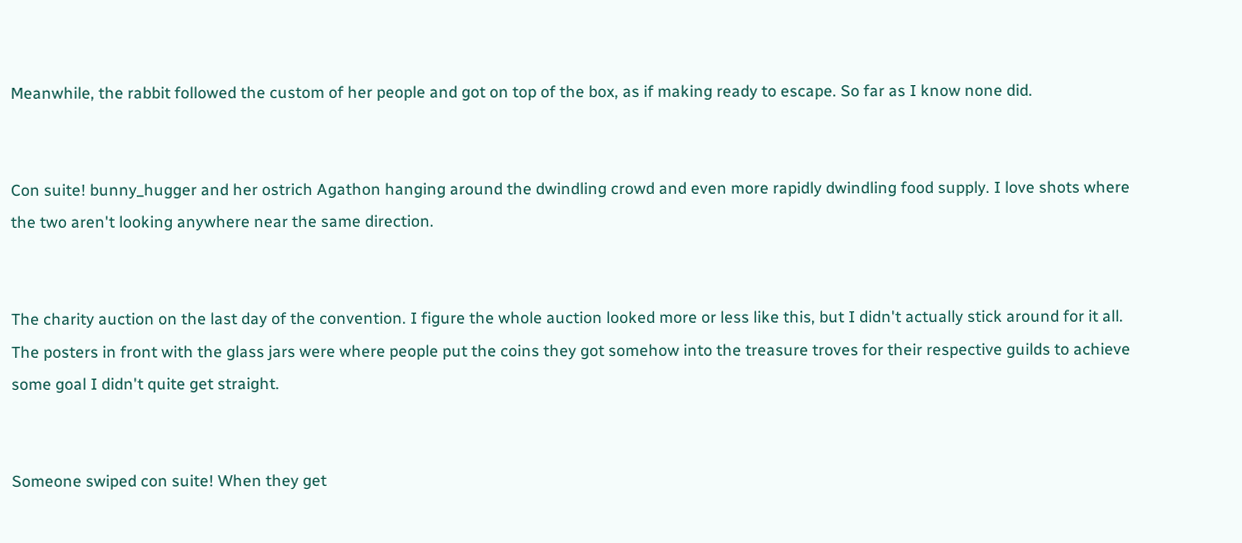Meanwhile, the rabbit followed the custom of her people and got on top of the box, as if making ready to escape. So far as I know none did.


Con suite! bunny_hugger and her ostrich Agathon hanging around the dwindling crowd and even more rapidly dwindling food supply. I love shots where the two aren't looking anywhere near the same direction.


The charity auction on the last day of the convention. I figure the whole auction looked more or less like this, but I didn't actually stick around for it all. The posters in front with the glass jars were where people put the coins they got somehow into the treasure troves for their respective guilds to achieve some goal I didn't quite get straight.


Someone swiped con suite! When they get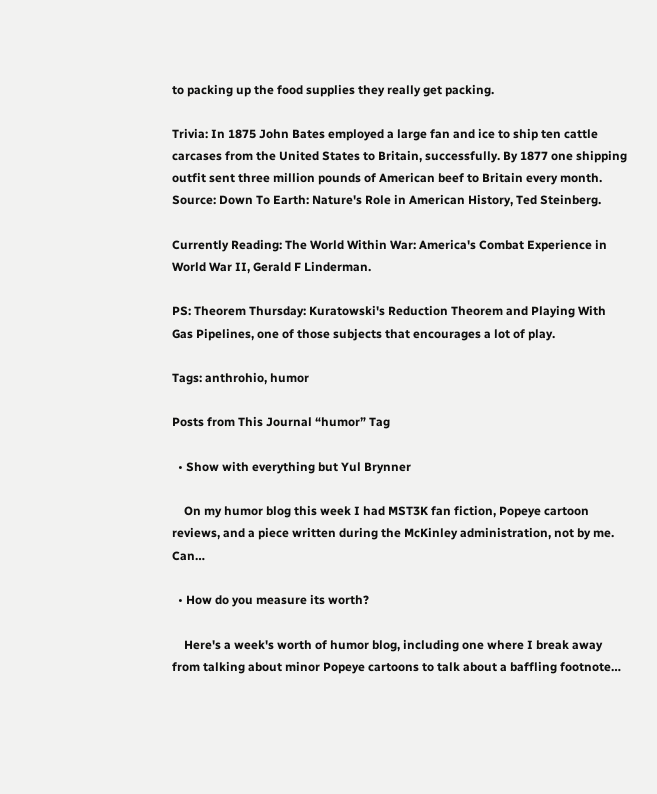to packing up the food supplies they really get packing.

Trivia: In 1875 John Bates employed a large fan and ice to ship ten cattle carcases from the United States to Britain, successfully. By 1877 one shipping outfit sent three million pounds of American beef to Britain every month. Source: Down To Earth: Nature's Role in American History, Ted Steinberg.

Currently Reading: The World Within War: America's Combat Experience in World War II, Gerald F Linderman.

PS: Theorem Thursday: Kuratowski's Reduction Theorem and Playing With Gas Pipelines, one of those subjects that encourages a lot of play.

Tags: anthrohio, humor

Posts from This Journal “humor” Tag

  • Show with everything but Yul Brynner

    On my humor blog this week I had MST3K fan fiction, Popeye cartoon reviews, and a piece written during the McKinley administration, not by me. Can…

  • How do you measure its worth?

    Here's a week's worth of humor blog, including one where I break away from talking about minor Popeye cartoons to talk about a baffling footnote…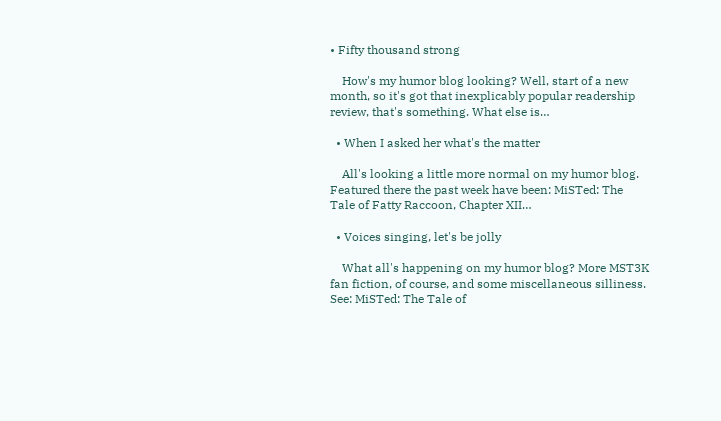• Fifty thousand strong

    How's my humor blog looking? Well, start of a new month, so it's got that inexplicably popular readership review, that's something. What else is…

  • When I asked her what's the matter

    All's looking a little more normal on my humor blog. Featured there the past week have been: MiSTed: The Tale of Fatty Raccoon, Chapter XII…

  • Voices singing, let's be jolly

    What all's happening on my humor blog? More MST3K fan fiction, of course, and some miscellaneous silliness. See: MiSTed: The Tale of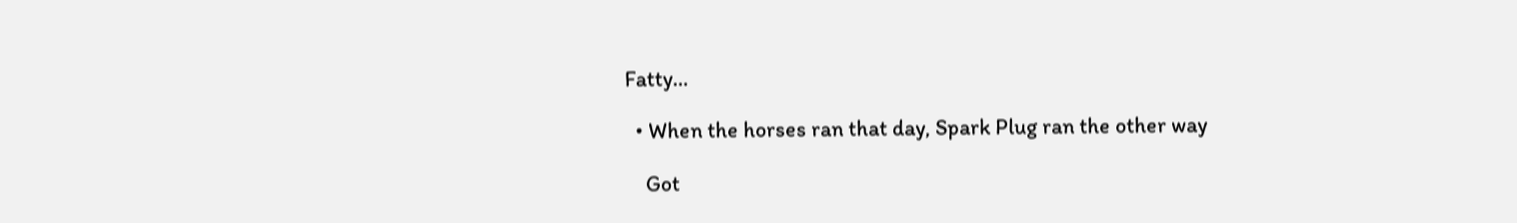Fatty…

  • When the horses ran that day, Spark Plug ran the other way

    Got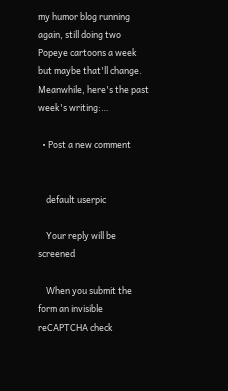my humor blog running again, still doing two Popeye cartoons a week but maybe that'll change. Meanwhile, here's the past week's writing:…

  • Post a new comment


    default userpic

    Your reply will be screened

    When you submit the form an invisible reCAPTCHA check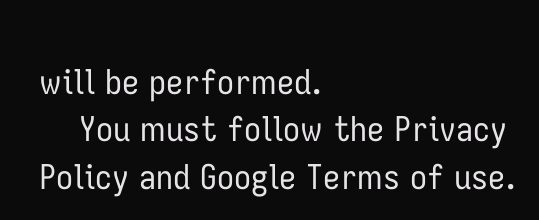will be performed.
    You must follow the Privacy Policy and Google Terms of use.